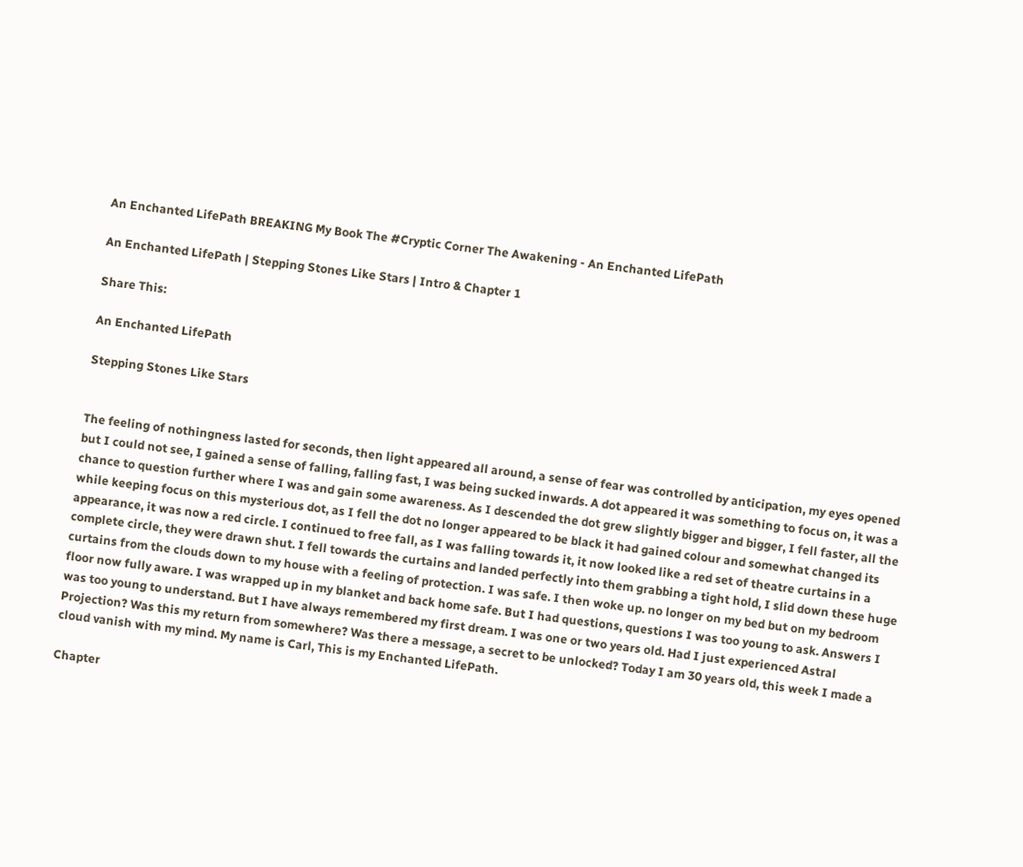An Enchanted LifePath BREAKING My Book The #Cryptic Corner The Awakening - An Enchanted LifePath

An Enchanted LifePath | Stepping Stones Like Stars | Intro & Chapter 1

Share This:

An Enchanted LifePath

Stepping Stones Like Stars


The feeling of nothingness lasted for seconds, then light appeared all around, a sense of fear was controlled by anticipation, my eyes opened but I could not see, I gained a sense of falling, falling fast, I was being sucked inwards. A dot appeared it was something to focus on, it was a chance to question further where I was and gain some awareness. As I descended the dot grew slightly bigger and bigger, I fell faster, all the while keeping focus on this mysterious dot, as I fell the dot no longer appeared to be black it had gained colour and somewhat changed its appearance, it was now a red circle. I continued to free fall, as I was falling towards it, it now looked like a red set of theatre curtains in a complete circle, they were drawn shut. I fell towards the curtains and landed perfectly into them grabbing a tight hold, I slid down these huge curtains from the clouds down to my house with a feeling of protection. I was safe. I then woke up. no longer on my bed but on my bedroom floor now fully aware. I was wrapped up in my blanket and back home safe. But I had questions, questions I was too young to ask. Answers I was too young to understand. But I have always remembered my first dream. I was one or two years old. Had I just experienced Astral Projection? Was this my return from somewhere? Was there a message, a secret to be unlocked? Today I am 30 years old, this week I made a cloud vanish with my mind. My name is Carl, This is my Enchanted LifePath.

Chapter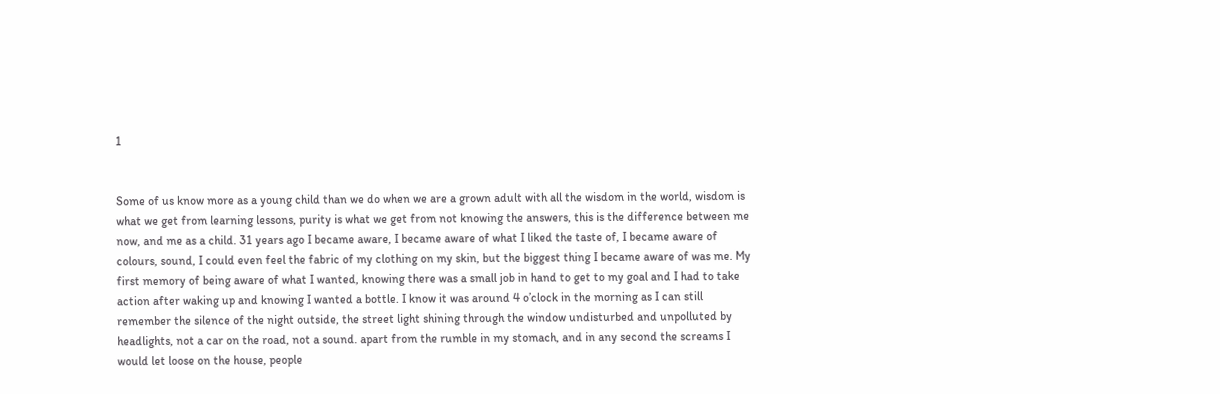1


Some of us know more as a young child than we do when we are a grown adult with all the wisdom in the world, wisdom is what we get from learning lessons, purity is what we get from not knowing the answers, this is the difference between me now, and me as a child. 31 years ago I became aware, I became aware of what I liked the taste of, I became aware of colours, sound, I could even feel the fabric of my clothing on my skin, but the biggest thing I became aware of was me. My first memory of being aware of what I wanted, knowing there was a small job in hand to get to my goal and I had to take action after waking up and knowing I wanted a bottle. I know it was around 4 o’clock in the morning as I can still remember the silence of the night outside, the street light shining through the window undisturbed and unpolluted by headlights, not a car on the road, not a sound. apart from the rumble in my stomach, and in any second the screams I would let loose on the house, people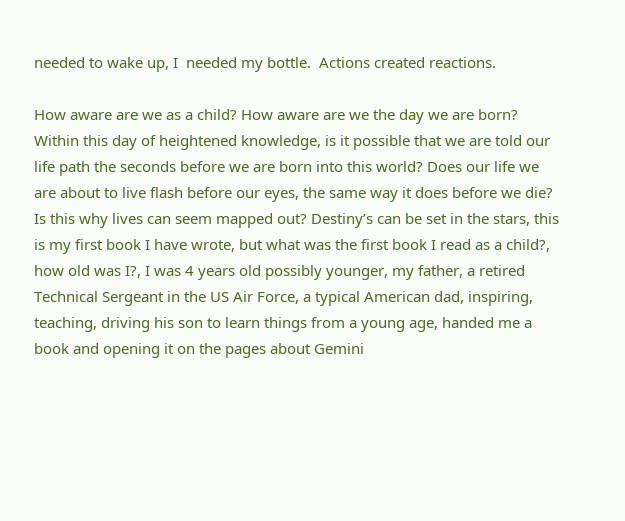needed to wake up, I  needed my bottle.  Actions created reactions.

How aware are we as a child? How aware are we the day we are born? Within this day of heightened knowledge, is it possible that we are told our life path the seconds before we are born into this world? Does our life we are about to live flash before our eyes, the same way it does before we die? Is this why lives can seem mapped out? Destiny’s can be set in the stars, this is my first book I have wrote, but what was the first book I read as a child?, how old was I?, I was 4 years old possibly younger, my father, a retired Technical Sergeant in the US Air Force, a typical American dad, inspiring, teaching, driving his son to learn things from a young age, handed me a book and opening it on the pages about Gemini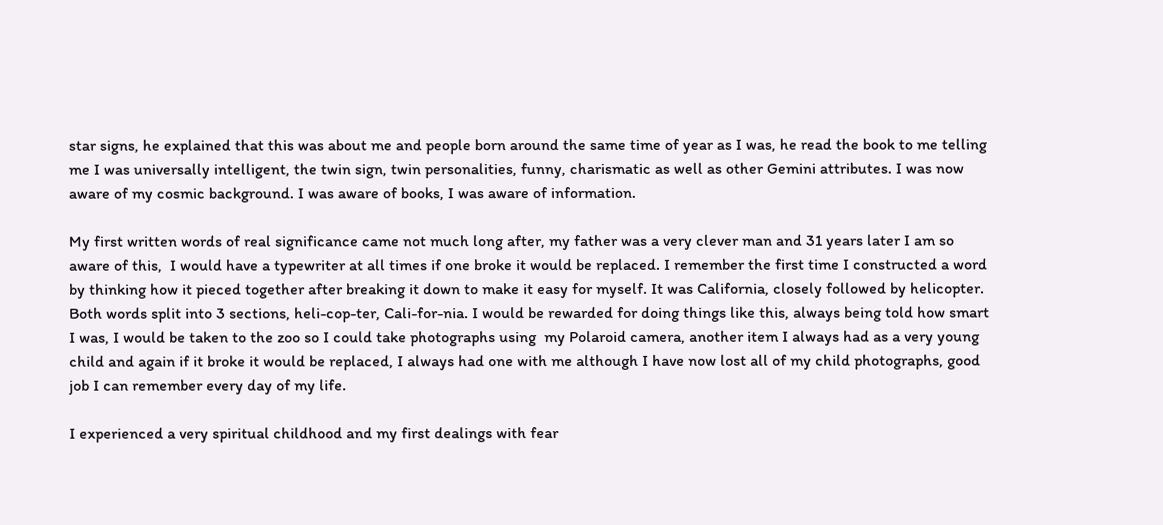star signs, he explained that this was about me and people born around the same time of year as I was, he read the book to me telling me I was universally intelligent, the twin sign, twin personalities, funny, charismatic as well as other Gemini attributes. I was now aware of my cosmic background. I was aware of books, I was aware of information.

My first written words of real significance came not much long after, my father was a very clever man and 31 years later I am so aware of this,  I would have a typewriter at all times if one broke it would be replaced. I remember the first time I constructed a word by thinking how it pieced together after breaking it down to make it easy for myself. It was California, closely followed by helicopter. Both words split into 3 sections, heli-cop-ter, Cali-for-nia. I would be rewarded for doing things like this, always being told how smart I was, I would be taken to the zoo so I could take photographs using  my Polaroid camera, another item I always had as a very young child and again if it broke it would be replaced, I always had one with me although I have now lost all of my child photographs, good job I can remember every day of my life.

I experienced a very spiritual childhood and my first dealings with fear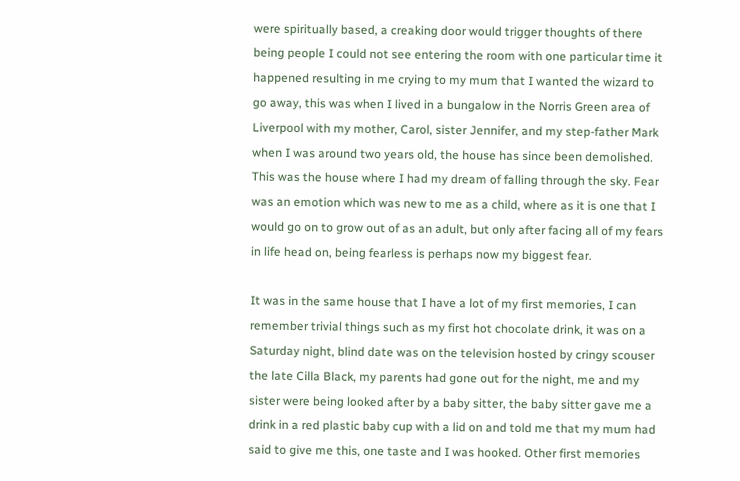were spiritually based, a creaking door would trigger thoughts of there being people I could not see entering the room with one particular time it happened resulting in me crying to my mum that I wanted the wizard to go away, this was when I lived in a bungalow in the Norris Green area of Liverpool with my mother, Carol, sister Jennifer, and my step-father Mark when I was around two years old, the house has since been demolished. This was the house where I had my dream of falling through the sky. Fear was an emotion which was new to me as a child, where as it is one that I would go on to grow out of as an adult, but only after facing all of my fears in life head on, being fearless is perhaps now my biggest fear.

It was in the same house that I have a lot of my first memories, I can remember trivial things such as my first hot chocolate drink, it was on a Saturday night, blind date was on the television hosted by cringy scouser the late Cilla Black, my parents had gone out for the night, me and my sister were being looked after by a baby sitter, the baby sitter gave me a drink in a red plastic baby cup with a lid on and told me that my mum had said to give me this, one taste and I was hooked. Other first memories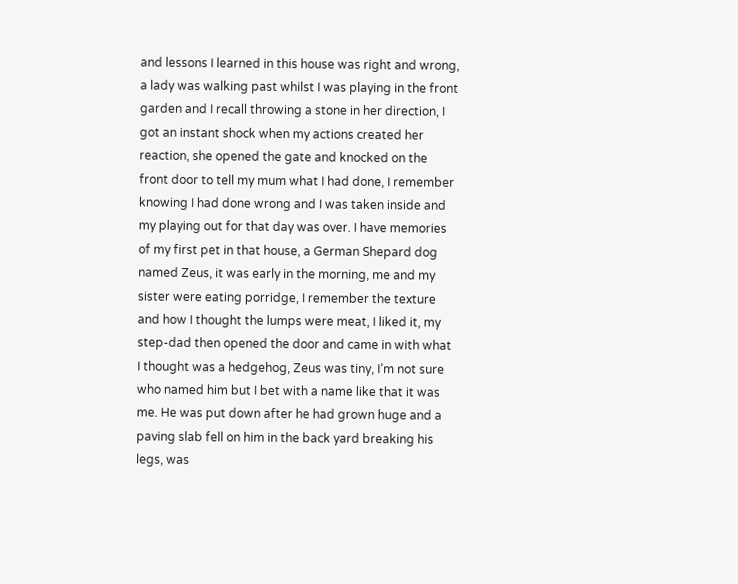and lessons I learned in this house was right and wrong, a lady was walking past whilst I was playing in the front garden and I recall throwing a stone in her direction, I got an instant shock when my actions created her reaction, she opened the gate and knocked on the front door to tell my mum what I had done, I remember knowing I had done wrong and I was taken inside and my playing out for that day was over. I have memories of my first pet in that house, a German Shepard dog named Zeus, it was early in the morning, me and my sister were eating porridge, I remember the texture and how I thought the lumps were meat, I liked it, my step-dad then opened the door and came in with what I thought was a hedgehog, Zeus was tiny, I’m not sure who named him but I bet with a name like that it was me. He was put down after he had grown huge and a paving slab fell on him in the back yard breaking his legs, was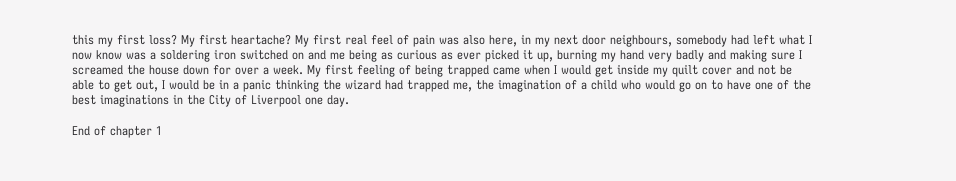this my first loss? My first heartache? My first real feel of pain was also here, in my next door neighbours, somebody had left what I now know was a soldering iron switched on and me being as curious as ever picked it up, burning my hand very badly and making sure I screamed the house down for over a week. My first feeling of being trapped came when I would get inside my quilt cover and not be able to get out, I would be in a panic thinking the wizard had trapped me, the imagination of a child who would go on to have one of the best imaginations in the City of Liverpool one day.

End of chapter 1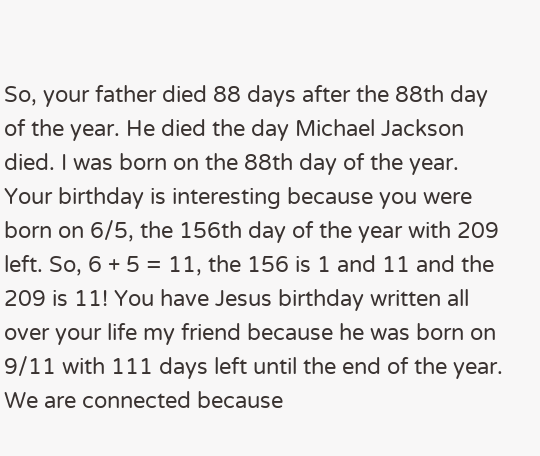So, your father died 88 days after the 88th day of the year. He died the day Michael Jackson died. I was born on the 88th day of the year. Your birthday is interesting because you were born on 6/5, the 156th day of the year with 209 left. So, 6 + 5 = 11, the 156 is 1 and 11 and the 209 is 11! You have Jesus birthday written all over your life my friend because he was born on 9/11 with 111 days left until the end of the year. We are connected because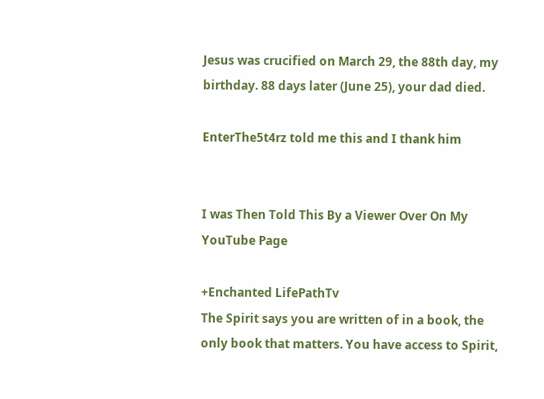Jesus was crucified on March 29, the 88th day, my birthday. 88 days later (June 25), your dad died.

EnterThe5t4rz told me this and I thank him


I was Then Told This By a Viewer Over On My YouTube Page

+Enchanted LifePathTv
The Spirit says you are written of in a book, the only book that matters. You have access to Spirit,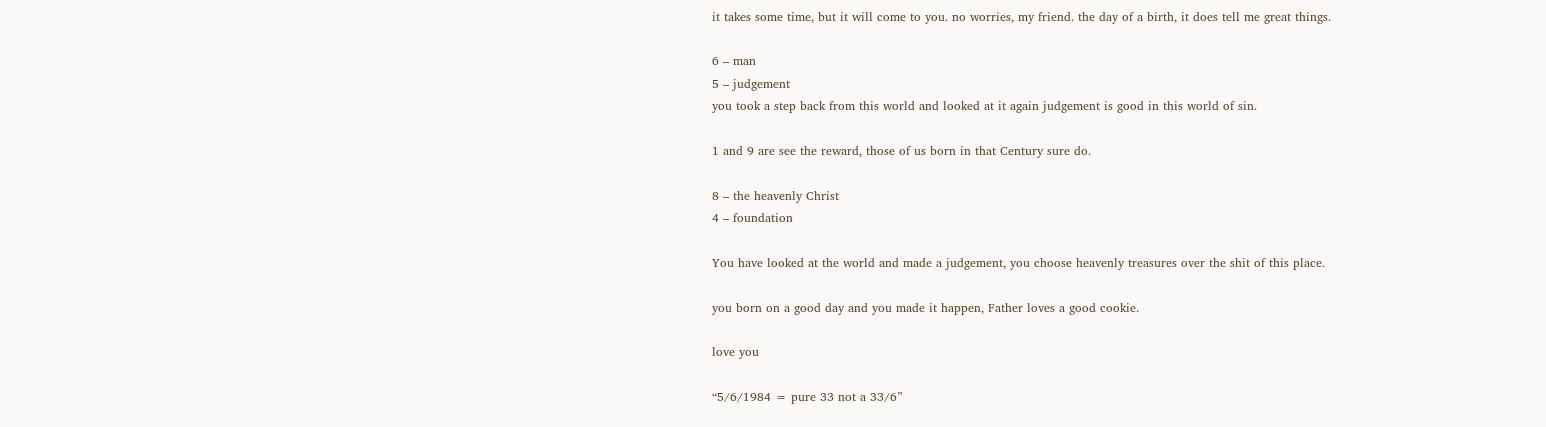it takes some time, but it will come to you. no worries, my friend. the day of a birth, it does tell me great things.

6 – man
5 – judgement
you took a step back from this world and looked at it again judgement is good in this world of sin.

1 and 9 are see the reward, those of us born in that Century sure do.

8 – the heavenly Christ
4 – foundation

You have looked at the world and made a judgement, you choose heavenly treasures over the shit of this place.

you born on a good day and you made it happen, Father loves a good cookie.

love you

“5/6/1984 = pure 33 not a 33/6”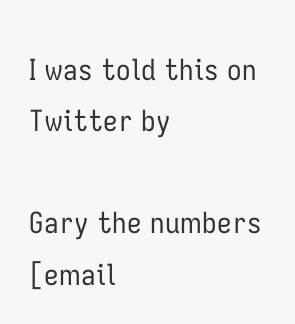I was told this on Twitter by

Gary the numbers [email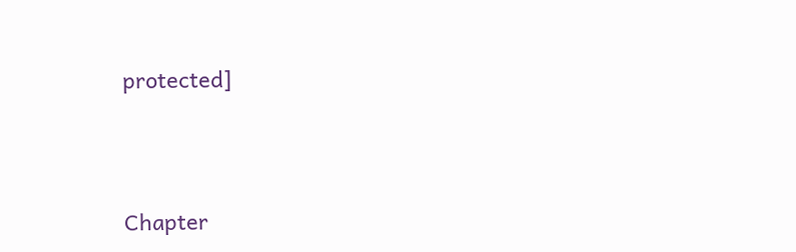protected]




Chapter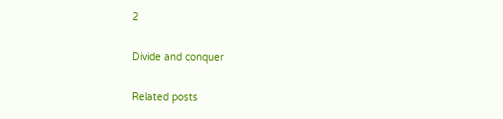2

Divide and conquer

Related posts